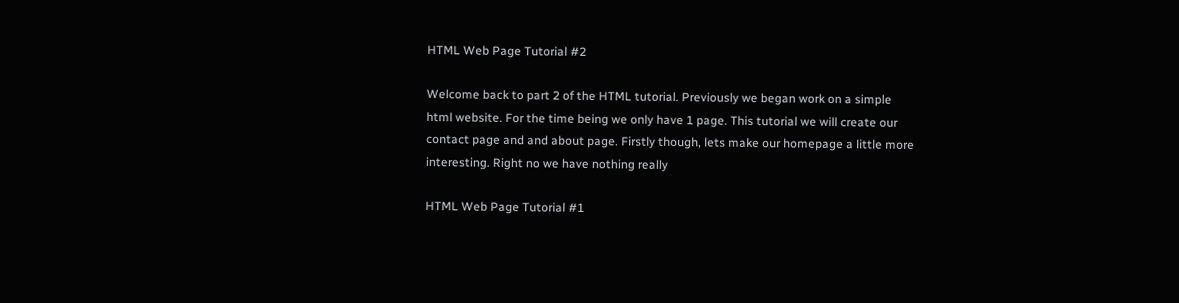HTML Web Page Tutorial #2

Welcome back to part 2 of the HTML tutorial. Previously we began work on a simple html website. For the time being we only have 1 page. This tutorial we will create our contact page and and about page. Firstly though, lets make our homepage a little more interesting. Right no we have nothing really

HTML Web Page Tutorial #1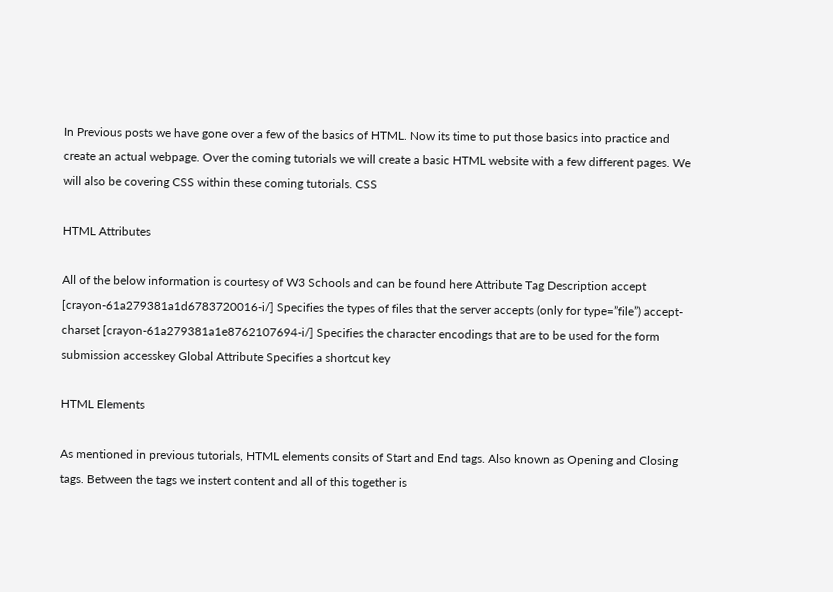In Previous posts we have gone over a few of the basics of HTML. Now its time to put those basics into practice and create an actual webpage. Over the coming tutorials we will create a basic HTML website with a few different pages. We will also be covering CSS within these coming tutorials. CSS

HTML Attributes

All of the below information is courtesy of W3 Schools and can be found here Attribute Tag Description accept [crayon-61a279381a1d6783720016-i/] Specifies the types of files that the server accepts (only for type=”file”) accept-charset [crayon-61a279381a1e8762107694-i/] Specifies the character encodings that are to be used for the form submission accesskey Global Attribute Specifies a shortcut key

HTML Elements

As mentioned in previous tutorials, HTML elements consits of Start and End tags. Also known as Opening and Closing tags. Between the tags we instert content and all of this together is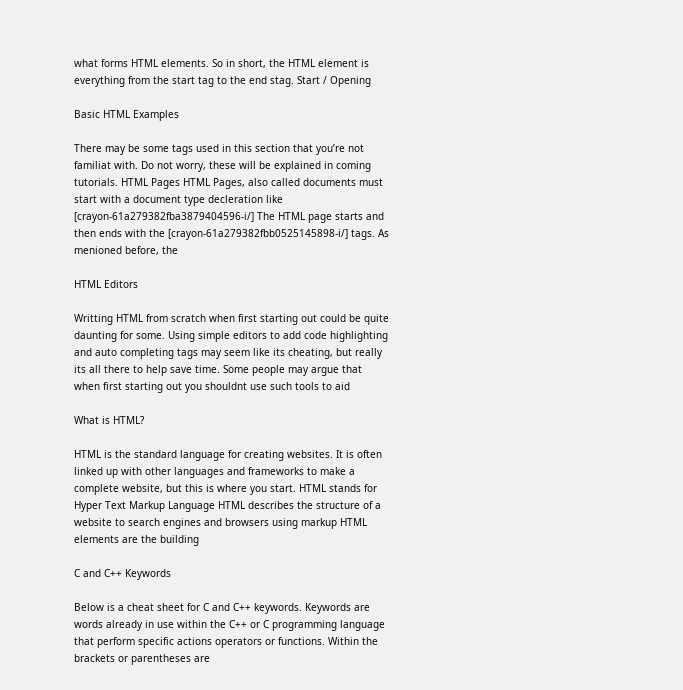what forms HTML elements. So in short, the HTML element is everything from the start tag to the end stag. Start / Opening

Basic HTML Examples

There may be some tags used in this section that you’re not familiat with. Do not worry, these will be explained in coming tutorials. HTML Pages HTML Pages, also called documents must start with a document type decleration like [crayon-61a279382fba3879404596-i/] The HTML page starts and then ends with the [crayon-61a279382fbb0525145898-i/] tags. As menioned before, the

HTML Editors

Writting HTML from scratch when first starting out could be quite daunting for some. Using simple editors to add code highlighting and auto completing tags may seem like its cheating, but really its all there to help save time. Some people may argue that when first starting out you shouldnt use such tools to aid

What is HTML?

HTML is the standard language for creating websites. It is often linked up with other languages and frameworks to make a complete website, but this is where you start. HTML stands for Hyper Text Markup Language HTML describes the structure of a website to search engines and browsers using markup HTML elements are the building

C and C++ Keywords

Below is a cheat sheet for C and C++ keywords. Keywords are words already in use within the C++ or C programming language that perform specific actions operators or functions. Within the brackets or parentheses are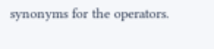synonyms for the operators.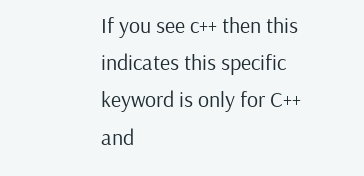If you see c++ then this indicates this specific keyword is only for C++ and